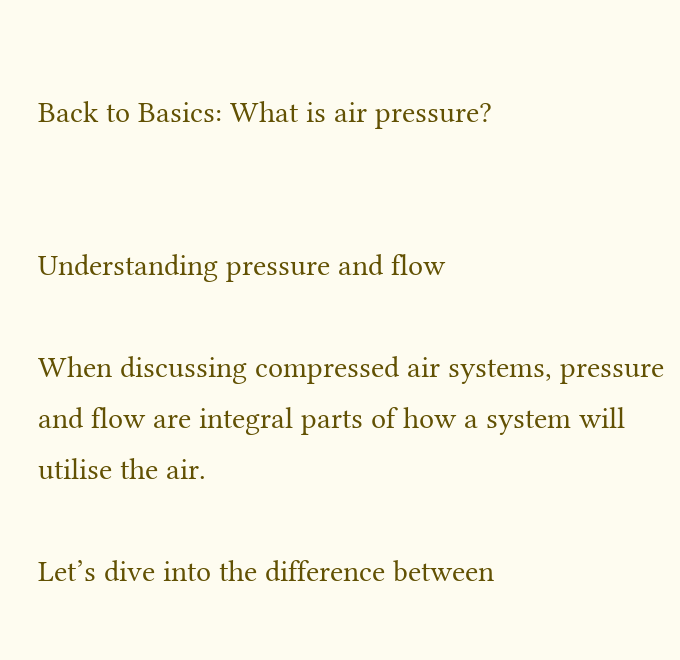Back to Basics: What is air pressure?


Understanding pressure and flow

When discussing compressed air systems, pressure and flow are integral parts of how a system will utilise the air.

Let’s dive into the difference between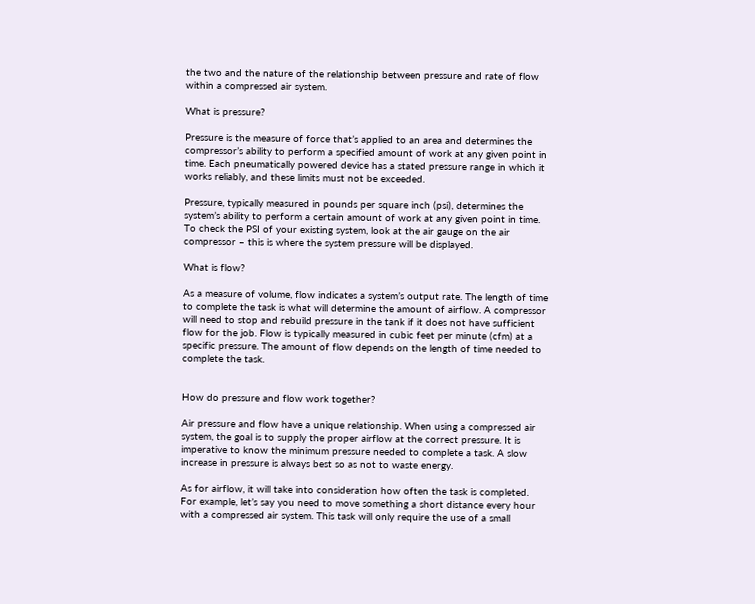the two and the nature of the relationship between pressure and rate of flow within a compressed air system.

What is pressure?

Pressure is the measure of force that’s applied to an area and determines the compressor’s ability to perform a specified amount of work at any given point in time. Each pneumatically powered device has a stated pressure range in which it works reliably, and these limits must not be exceeded.

Pressure, typically measured in pounds per square inch (psi), determines the system’s ability to perform a certain amount of work at any given point in time. To check the PSI of your existing system, look at the air gauge on the air compressor – this is where the system pressure will be displayed.

What is flow?

As a measure of volume, flow indicates a system’s output rate. The length of time to complete the task is what will determine the amount of airflow. A compressor will need to stop and rebuild pressure in the tank if it does not have sufficient flow for the job. Flow is typically measured in cubic feet per minute (cfm) at a specific pressure. The amount of flow depends on the length of time needed to complete the task.


How do pressure and flow work together?

Air pressure and flow have a unique relationship. When using a compressed air system, the goal is to supply the proper airflow at the correct pressure. It is imperative to know the minimum pressure needed to complete a task. A slow increase in pressure is always best so as not to waste energy.

As for airflow, it will take into consideration how often the task is completed. For example, let’s say you need to move something a short distance every hour with a compressed air system. This task will only require the use of a small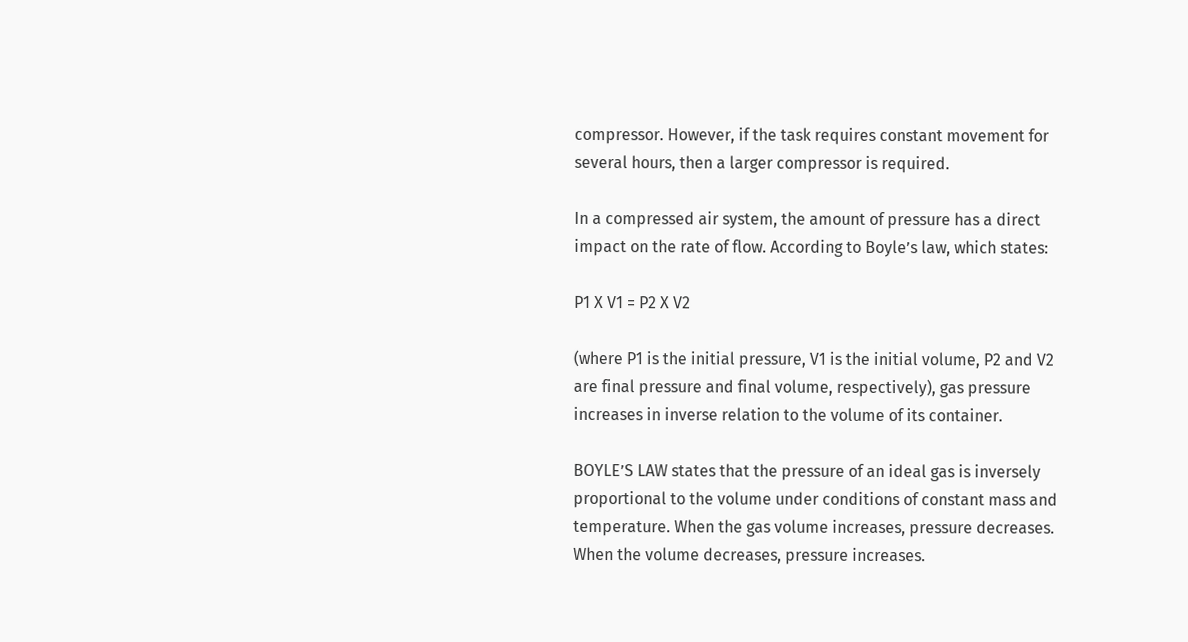compressor. However, if the task requires constant movement for several hours, then a larger compressor is required.

In a compressed air system, the amount of pressure has a direct impact on the rate of flow. According to Boyle’s law, which states:

P1 X V1 = P2 X V2

(where P1 is the initial pressure, V1 is the initial volume, P2 and V2 are final pressure and final volume, respectively), gas pressure increases in inverse relation to the volume of its container.

BOYLE’S LAW states that the pressure of an ideal gas is inversely proportional to the volume under conditions of constant mass and temperature. When the gas volume increases, pressure decreases. When the volume decreases, pressure increases.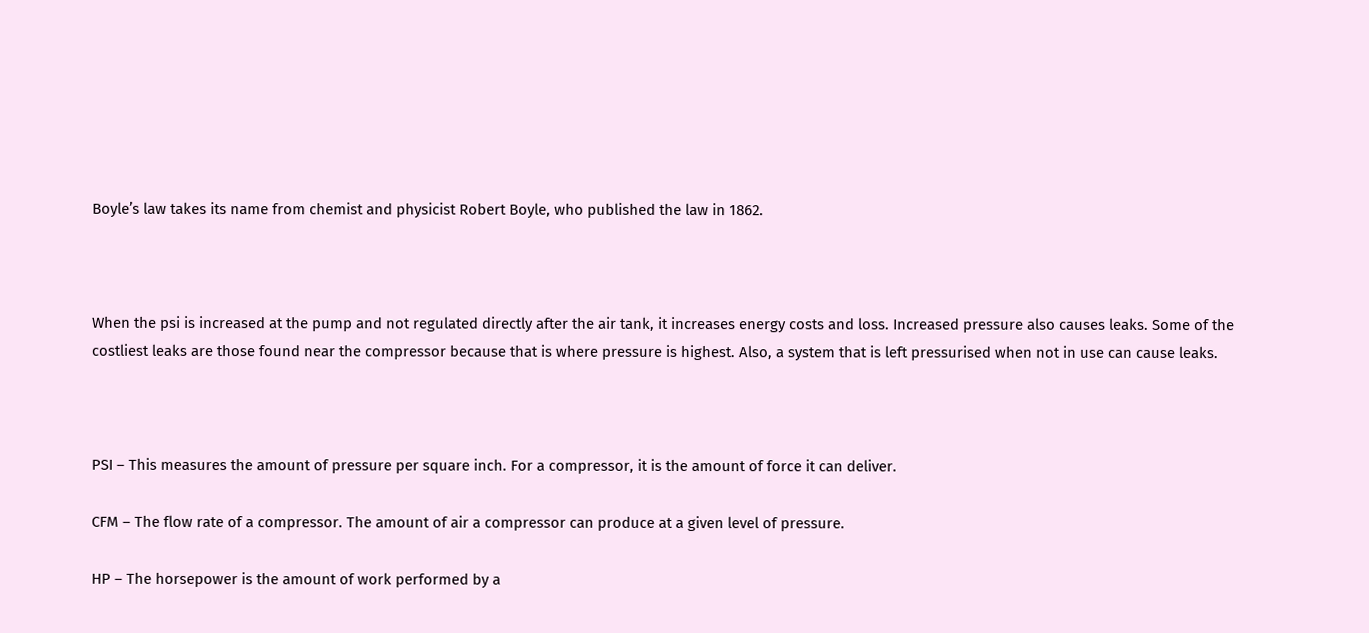Boyle’s law takes its name from chemist and physicist Robert Boyle, who published the law in 1862.



When the psi is increased at the pump and not regulated directly after the air tank, it increases energy costs and loss. Increased pressure also causes leaks. Some of the costliest leaks are those found near the compressor because that is where pressure is highest. Also, a system that is left pressurised when not in use can cause leaks.



PSI – This measures the amount of pressure per square inch. For a compressor, it is the amount of force it can deliver.

CFM – The flow rate of a compressor. The amount of air a compressor can produce at a given level of pressure.

HP – The horsepower is the amount of work performed by a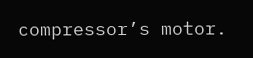compressor’s motor.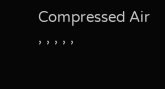Compressed Air , , , , ,